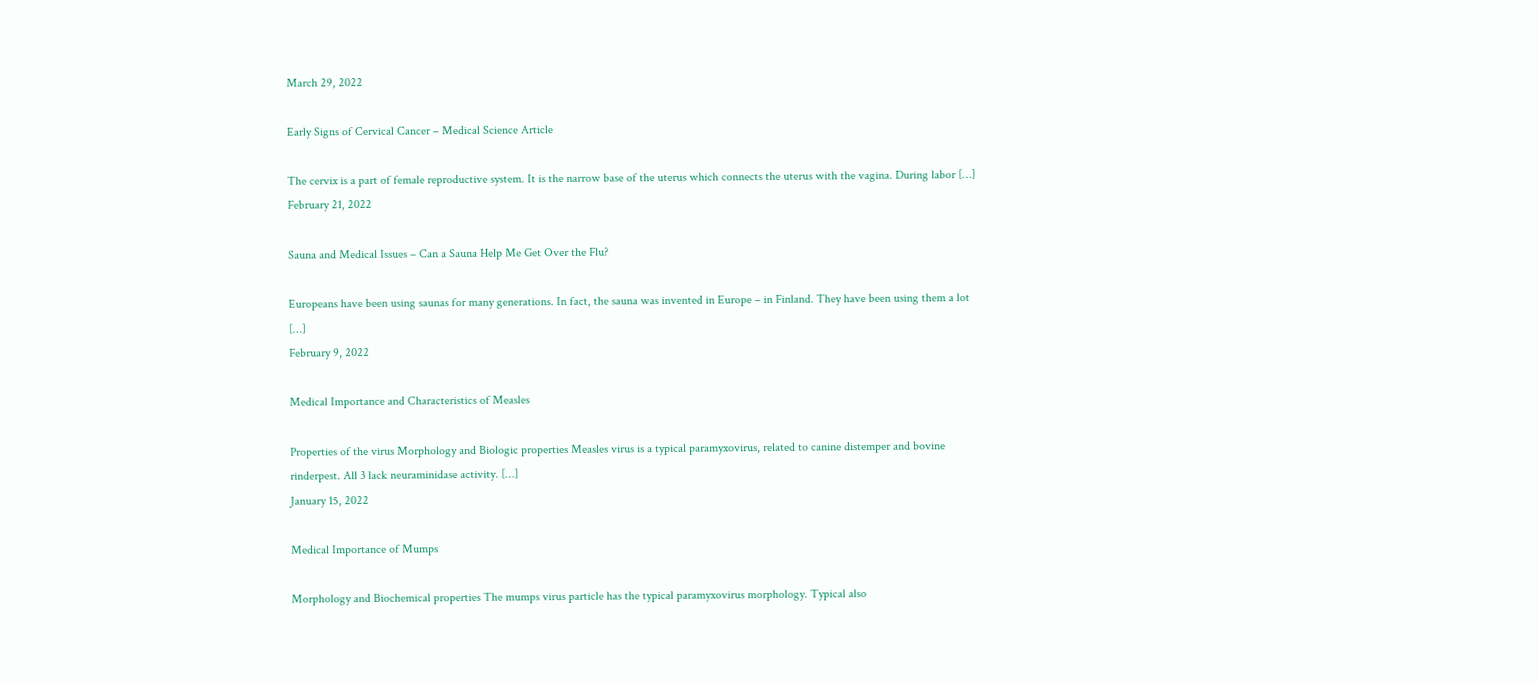March 29, 2022

Early Signs of Cervical Cancer – Medical Science Article

The cervix is a part of female reproductive system. It is the narrow base of the uterus which connects the uterus with the vagina. During labor […]
February 21, 2022

Sauna and Medical Issues – Can a Sauna Help Me Get Over the Flu?

Europeans have been using saunas for many generations. In fact, the sauna was invented in Europe – in Finland. They have been using them a lot […]
February 9, 2022

Medical Importance and Characteristics of Measles

Properties of the virus Morphology and Biologic properties Measles virus is a typical paramyxovirus, related to canine distemper and bovine rinderpest. All 3 lack neuraminidase activity. […]
January 15, 2022

Medical Importance of Mumps

Morphology and Biochemical properties The mumps virus particle has the typical paramyxovirus morphology. Typical also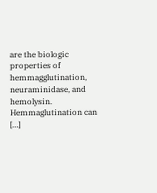are the biologic properties of hemmagglutination, neuraminidase, and hemolysin. Hemmaglutination can […]